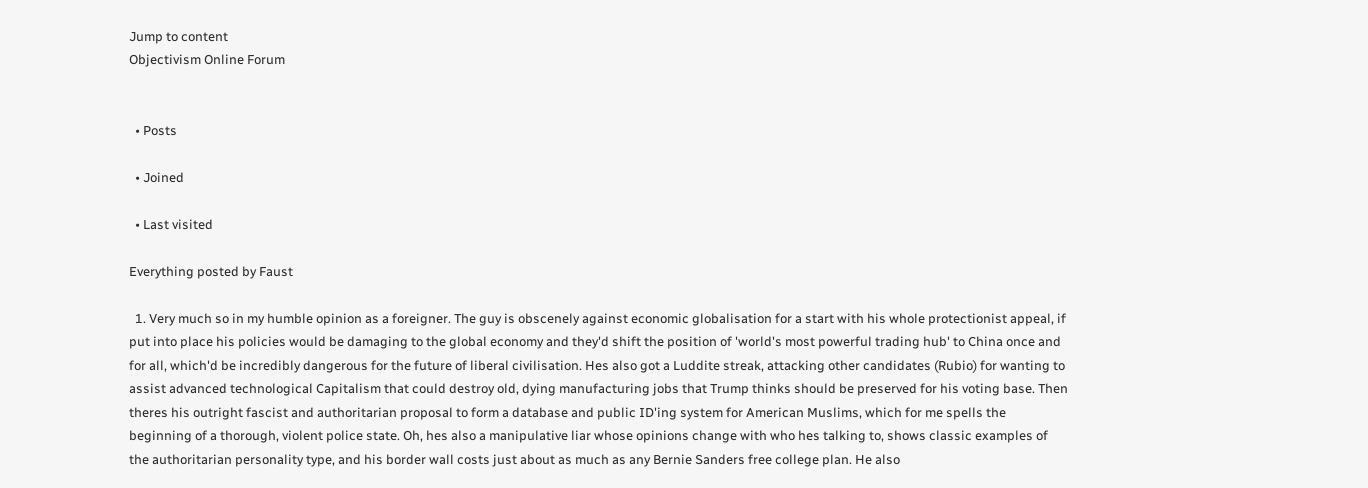Jump to content
Objectivism Online Forum


  • Posts

  • Joined

  • Last visited

Everything posted by Faust

  1. Very much so in my humble opinion as a foreigner. The guy is obscenely against economic globalisation for a start with his whole protectionist appeal, if put into place his policies would be damaging to the global economy and they'd shift the position of 'world's most powerful trading hub' to China once and for all, which'd be incredibly dangerous for the future of liberal civilisation. Hes also got a Luddite streak, attacking other candidates (Rubio) for wanting to assist advanced technological Capitalism that could destroy old, dying manufacturing jobs that Trump thinks should be preserved for his voting base. Then theres his outright fascist and authoritarian proposal to form a database and public ID'ing system for American Muslims, which for me spells the beginning of a thorough, violent police state. Oh, hes also a manipulative liar whose opinions change with who hes talking to, shows classic examples of the authoritarian personality type, and his border wall costs just about as much as any Bernie Sanders free college plan. He also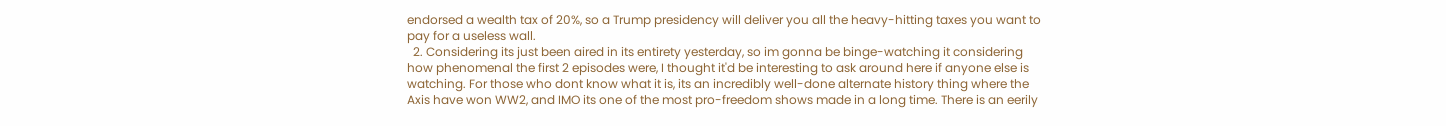endorsed a wealth tax of 20%, so a Trump presidency will deliver you all the heavy-hitting taxes you want to pay for a useless wall.
  2. Considering its just been aired in its entirety yesterday, so im gonna be binge-watching it considering how phenomenal the first 2 episodes were, I thought it'd be interesting to ask around here if anyone else is watching. For those who dont know what it is, its an incredibly well-done alternate history thing where the Axis have won WW2, and IMO its one of the most pro-freedom shows made in a long time. There is an eerily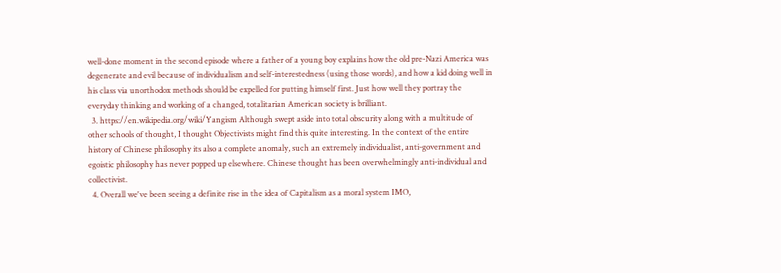well-done moment in the second episode where a father of a young boy explains how the old pre-Nazi America was degenerate and evil because of individualism and self-interestedness (using those words), and how a kid doing well in his class via unorthodox methods should be expelled for putting himself first. Just how well they portray the everyday thinking and working of a changed, totalitarian American society is brilliant.
  3. https://en.wikipedia.org/wiki/Yangism Although swept aside into total obscurity along with a multitude of other schools of thought, I thought Objectivists might find this quite interesting. In the context of the entire history of Chinese philosophy its also a complete anomaly, such an extremely individualist, anti-government and egoistic philosophy has never popped up elsewhere. Chinese thought has been overwhelmingly anti-individual and collectivist.
  4. Overall we've been seeing a definite rise in the idea of Capitalism as a moral system IMO,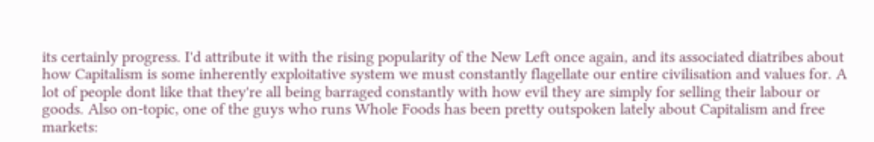its certainly progress. I'd attribute it with the rising popularity of the New Left once again, and its associated diatribes about how Capitalism is some inherently exploitative system we must constantly flagellate our entire civilisation and values for. A lot of people dont like that they're all being barraged constantly with how evil they are simply for selling their labour or goods. Also on-topic, one of the guys who runs Whole Foods has been pretty outspoken lately about Capitalism and free markets: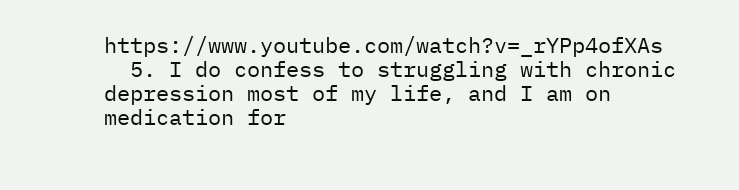https://www.youtube.com/watch?v=_rYPp4ofXAs
  5. I do confess to struggling with chronic depression most of my life, and I am on medication for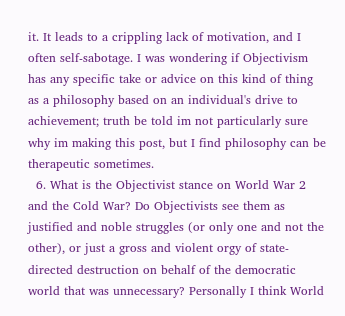it. It leads to a crippling lack of motivation, and I often self-sabotage. I was wondering if Objectivism has any specific take or advice on this kind of thing as a philosophy based on an individual's drive to achievement; truth be told im not particularly sure why im making this post, but I find philosophy can be therapeutic sometimes.
  6. What is the Objectivist stance on World War 2 and the Cold War? Do Objectivists see them as justified and noble struggles (or only one and not the other), or just a gross and violent orgy of state-directed destruction on behalf of the democratic world that was unnecessary? Personally I think World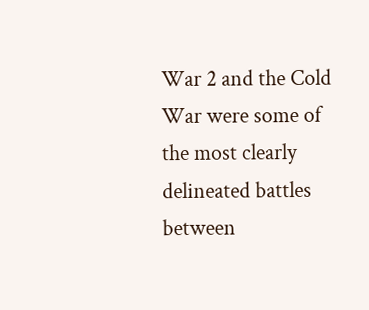War 2 and the Cold War were some of the most clearly delineated battles between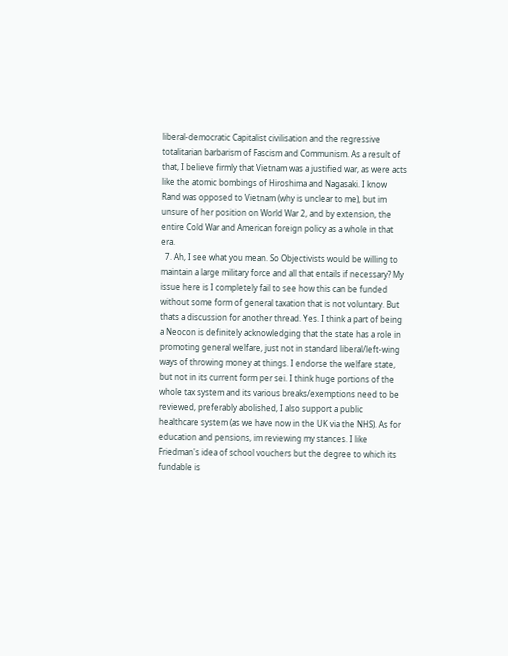liberal-democratic Capitalist civilisation and the regressive totalitarian barbarism of Fascism and Communism. As a result of that, I believe firmly that Vietnam was a justified war, as were acts like the atomic bombings of Hiroshima and Nagasaki. I know Rand was opposed to Vietnam (why is unclear to me), but im unsure of her position on World War 2, and by extension, the entire Cold War and American foreign policy as a whole in that era.
  7. Ah, I see what you mean. So Objectivists would be willing to maintain a large military force and all that entails if necessary? My issue here is I completely fail to see how this can be funded without some form of general taxation that is not voluntary. But thats a discussion for another thread. Yes. I think a part of being a Neocon is definitely acknowledging that the state has a role in promoting general welfare, just not in standard liberal/left-wing ways of throwing money at things. I endorse the welfare state, but not in its current form per sei. I think huge portions of the whole tax system and its various breaks/exemptions need to be reviewed, preferably abolished, I also support a public healthcare system (as we have now in the UK via the NHS). As for education and pensions, im reviewing my stances. I like Friedman's idea of school vouchers but the degree to which its fundable is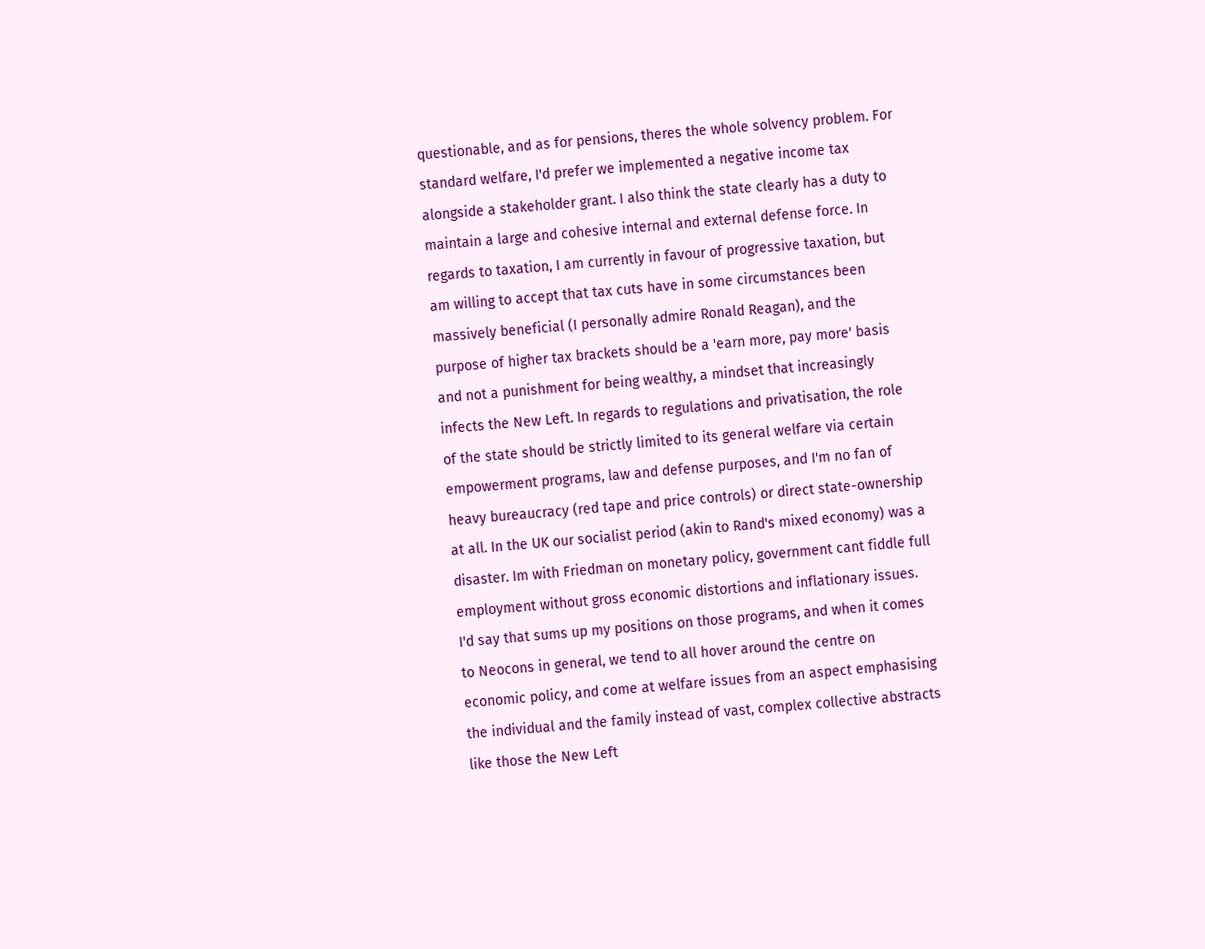questionable, and as for pensions, theres the whole solvency problem. For standard welfare, I'd prefer we implemented a negative income tax alongside a stakeholder grant. I also think the state clearly has a duty to maintain a large and cohesive internal and external defense force. In regards to taxation, I am currently in favour of progressive taxation, but am willing to accept that tax cuts have in some circumstances been massively beneficial (I personally admire Ronald Reagan), and the purpose of higher tax brackets should be a 'earn more, pay more' basis and not a punishment for being wealthy, a mindset that increasingly infects the New Left. In regards to regulations and privatisation, the role of the state should be strictly limited to its general welfare via certain empowerment programs, law and defense purposes, and I'm no fan of heavy bureaucracy (red tape and price controls) or direct state-ownership at all. In the UK our socialist period (akin to Rand's mixed economy) was a disaster. Im with Friedman on monetary policy, government cant fiddle full employment without gross economic distortions and inflationary issues. I'd say that sums up my positions on those programs, and when it comes to Neocons in general, we tend to all hover around the centre on economic policy, and come at welfare issues from an aspect emphasising the individual and the family instead of vast, complex collective abstracts like those the New Left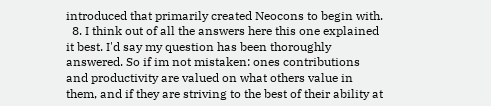introduced that primarily created Neocons to begin with.
  8. I think out of all the answers here this one explained it best. I'd say my question has been thoroughly answered. So if im not mistaken: ones contributions and productivity are valued on what others value in them, and if they are striving to the best of their ability at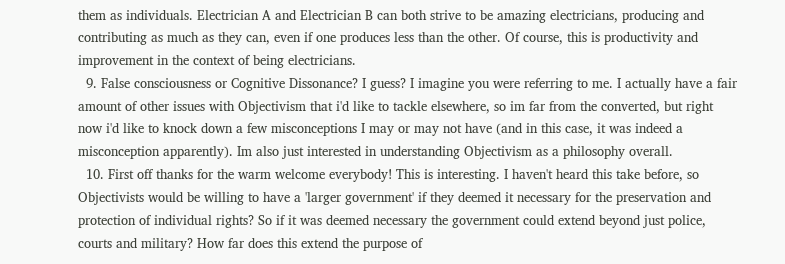them as individuals. Electrician A and Electrician B can both strive to be amazing electricians, producing and contributing as much as they can, even if one produces less than the other. Of course, this is productivity and improvement in the context of being electricians.
  9. False consciousness or Cognitive Dissonance? I guess? I imagine you were referring to me. I actually have a fair amount of other issues with Objectivism that i'd like to tackle elsewhere, so im far from the converted, but right now i'd like to knock down a few misconceptions I may or may not have (and in this case, it was indeed a misconception apparently). Im also just interested in understanding Objectivism as a philosophy overall.
  10. First off thanks for the warm welcome everybody! This is interesting. I haven't heard this take before, so Objectivists would be willing to have a 'larger government' if they deemed it necessary for the preservation and protection of individual rights? So if it was deemed necessary the government could extend beyond just police, courts and military? How far does this extend the purpose of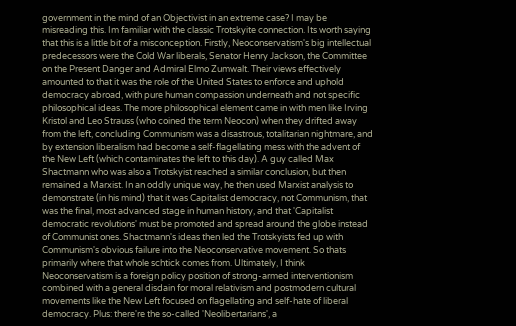government in the mind of an Objectivist in an extreme case? I may be misreading this. Im familiar with the classic Trotskyite connection. Its worth saying that this is a little bit of a misconception. Firstly, Neoconservatism's big intellectual predecessors were the Cold War liberals, Senator Henry Jackson, the Committee on the Present Danger and Admiral Elmo Zumwalt. Their views effectively amounted to that it was the role of the United States to enforce and uphold democracy abroad, with pure human compassion underneath and not specific philosophical ideas. The more philosophical element came in with men like Irving Kristol and Leo Strauss (who coined the term Neocon) when they drifted away from the left, concluding Communism was a disastrous, totalitarian nightmare, and by extension liberalism had become a self-flagellating mess with the advent of the New Left (which contaminates the left to this day). A guy called Max Shactmann who was also a Trotskyist reached a similar conclusion, but then remained a Marxist. In an oddly unique way, he then used Marxist analysis to demonstrate (in his mind) that it was Capitalist democracy, not Communism, that was the final, most advanced stage in human history, and that 'Capitalist democratic revolutions' must be promoted and spread around the globe instead of Communist ones. Shactmann's ideas then led the Trotskyists fed up with Communism's obvious failure into the Neoconservative movement. So thats primarily where that whole schtick comes from. Ultimately, I think Neoconservatism is a foreign policy position of strong-armed interventionism combined with a general disdain for moral relativism and postmodern cultural movements like the New Left focused on flagellating and self-hate of liberal democracy. Plus: there're the so-called 'Neolibertarians', a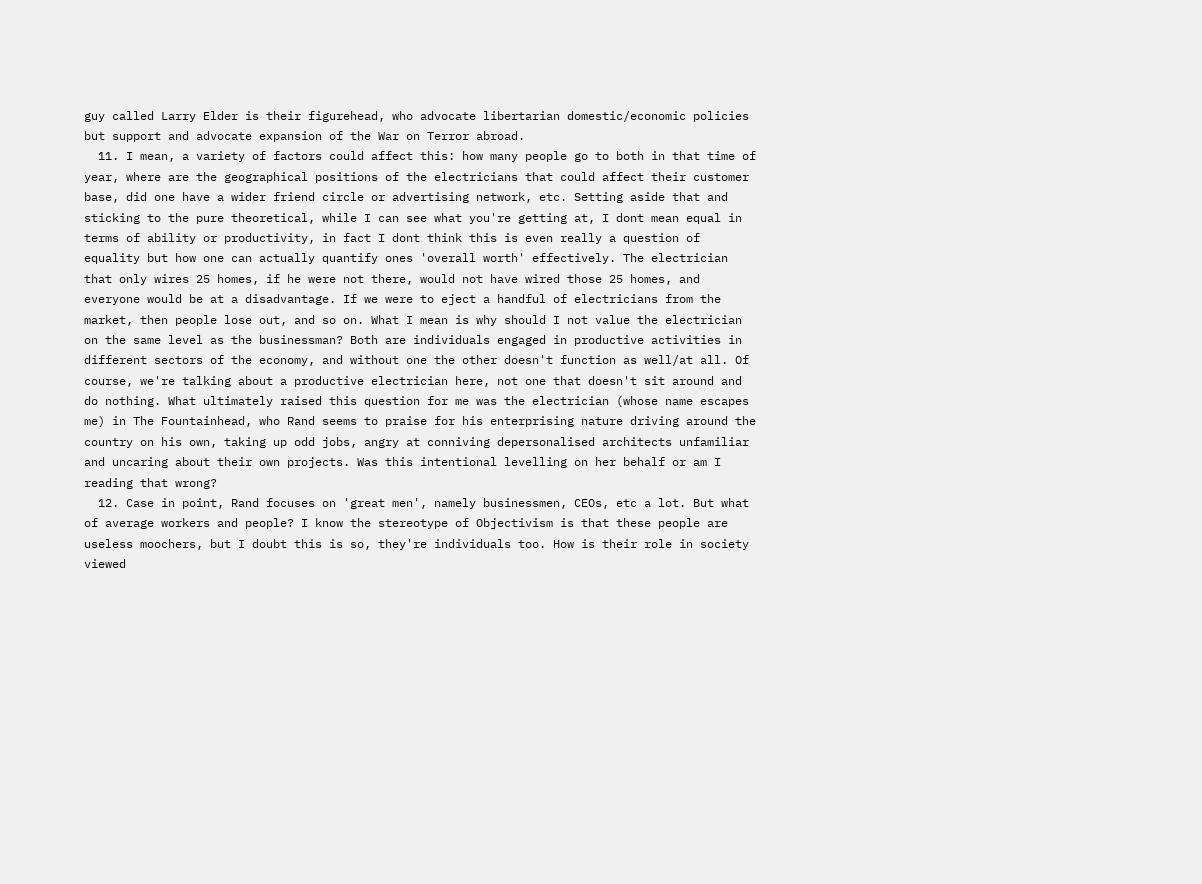guy called Larry Elder is their figurehead, who advocate libertarian domestic/economic policies but support and advocate expansion of the War on Terror abroad.
  11. I mean, a variety of factors could affect this: how many people go to both in that time of year, where are the geographical positions of the electricians that could affect their customer base, did one have a wider friend circle or advertising network, etc. Setting aside that and sticking to the pure theoretical, while I can see what you're getting at, I dont mean equal in terms of ability or productivity, in fact I dont think this is even really a question of equality but how one can actually quantify ones 'overall worth' effectively. The electrician that only wires 25 homes, if he were not there, would not have wired those 25 homes, and everyone would be at a disadvantage. If we were to eject a handful of electricians from the market, then people lose out, and so on. What I mean is why should I not value the electrician on the same level as the businessman? Both are individuals engaged in productive activities in different sectors of the economy, and without one the other doesn't function as well/at all. Of course, we're talking about a productive electrician here, not one that doesn't sit around and do nothing. What ultimately raised this question for me was the electrician (whose name escapes me) in The Fountainhead, who Rand seems to praise for his enterprising nature driving around the country on his own, taking up odd jobs, angry at conniving depersonalised architects unfamiliar and uncaring about their own projects. Was this intentional levelling on her behalf or am I reading that wrong?
  12. Case in point, Rand focuses on 'great men', namely businessmen, CEOs, etc a lot. But what of average workers and people? I know the stereotype of Objectivism is that these people are useless moochers, but I doubt this is so, they're individuals too. How is their role in society viewed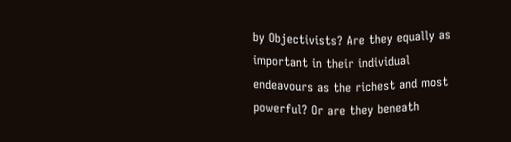by Objectivists? Are they equally as important in their individual endeavours as the richest and most powerful? Or are they beneath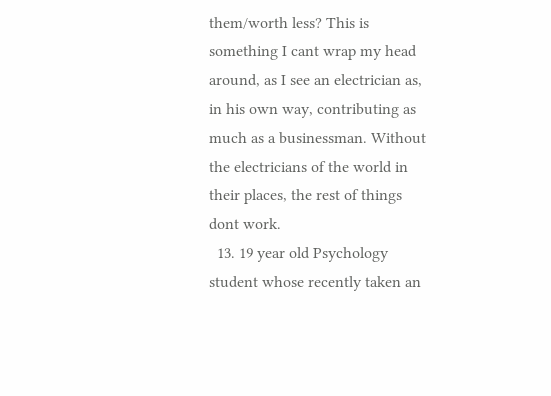them/worth less? This is something I cant wrap my head around, as I see an electrician as, in his own way, contributing as much as a businessman. Without the electricians of the world in their places, the rest of things dont work.
  13. 19 year old Psychology student whose recently taken an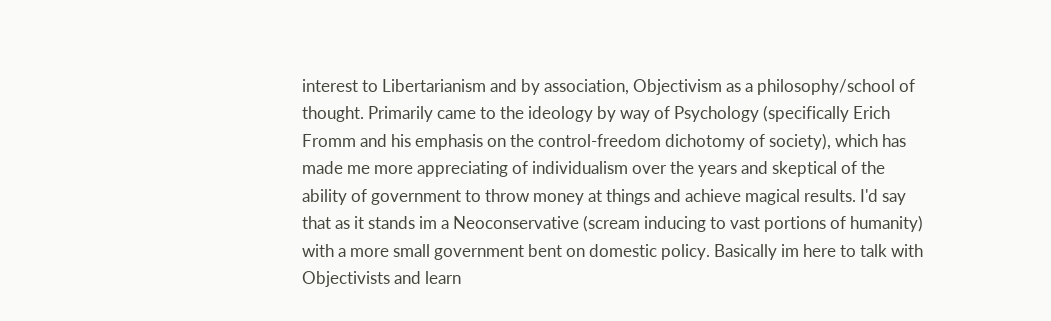interest to Libertarianism and by association, Objectivism as a philosophy/school of thought. Primarily came to the ideology by way of Psychology (specifically Erich Fromm and his emphasis on the control-freedom dichotomy of society), which has made me more appreciating of individualism over the years and skeptical of the ability of government to throw money at things and achieve magical results. I'd say that as it stands im a Neoconservative (scream inducing to vast portions of humanity) with a more small government bent on domestic policy. Basically im here to talk with Objectivists and learn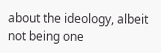about the ideology, albeit not being one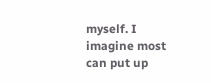myself. I imagine most can put up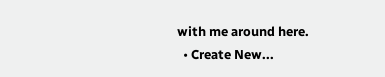with me around here.
  • Create New...